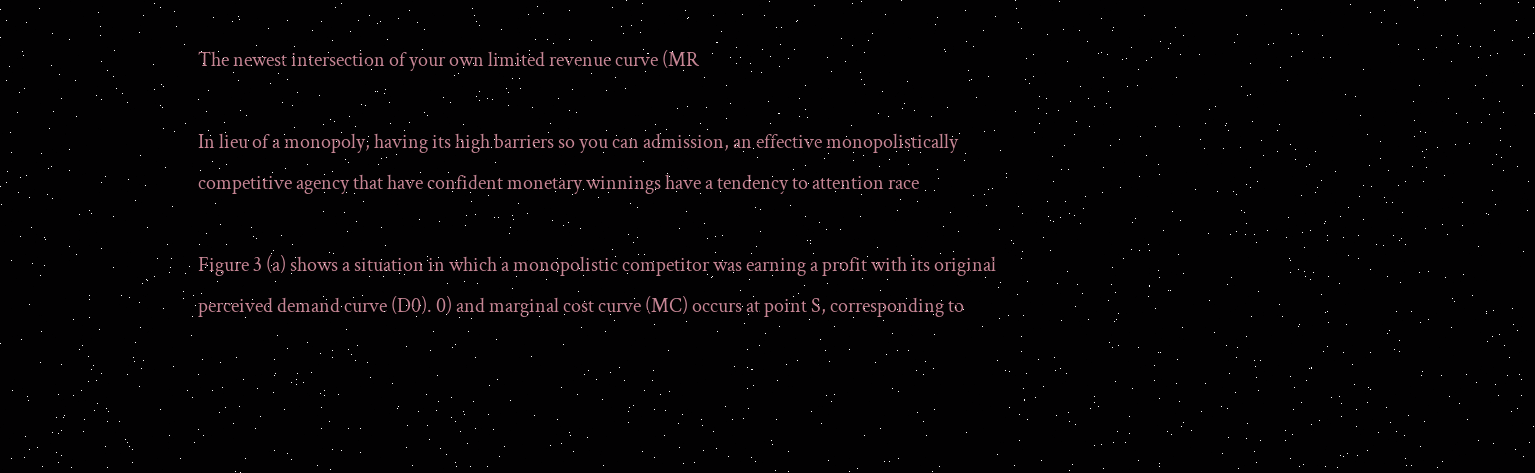The newest intersection of your own limited revenue curve (MR

In lieu of a monopoly, having its high barriers so you can admission, an effective monopolistically competitive agency that have confident monetary winnings have a tendency to attention race

Figure 3 (a) shows a situation in which a monopolistic competitor was earning a profit with its original perceived demand curve (D0). 0) and marginal cost curve (MC) occurs at point S, corresponding to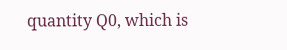quantity Q0, which is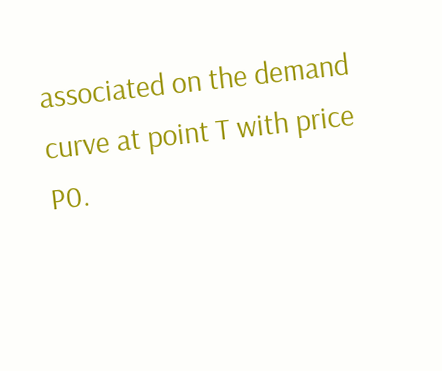associated on the demand curve at point T with price P0.